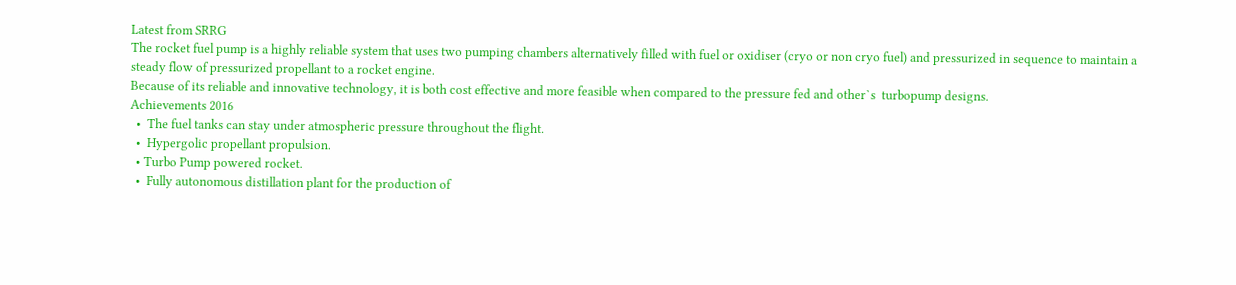Latest from SRRG
The rocket fuel pump is a highly reliable system that uses two pumping chambers alternatively filled with fuel or oxidiser (cryo or non cryo fuel) and pressurized in sequence to maintain a steady flow of pressurized propellant to a rocket engine.
Because of its reliable and innovative technology, it is both cost effective and more feasible when compared to the pressure fed and other`s  turbopump designs.
Achievements 2016
  •  The fuel tanks can stay under atmospheric pressure throughout the flight.
  •  Hypergolic propellant propulsion.
  • Turbo Pump powered rocket.
  •  Fully autonomous distillation plant for the production of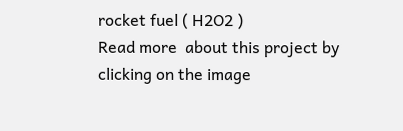rocket fuel ( H2O2 )
Read more  about this project by clicking on the image